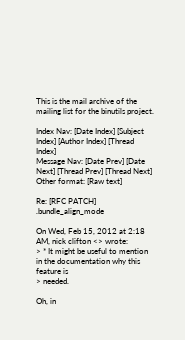This is the mail archive of the mailing list for the binutils project.

Index Nav: [Date Index] [Subject Index] [Author Index] [Thread Index]
Message Nav: [Date Prev] [Date Next] [Thread Prev] [Thread Next]
Other format: [Raw text]

Re: [RFC PATCH] .bundle_align_mode

On Wed, Feb 15, 2012 at 2:18 AM, nick clifton <> wrote:
> * It might be useful to mention in the documentation why this feature is
> needed.

Oh, in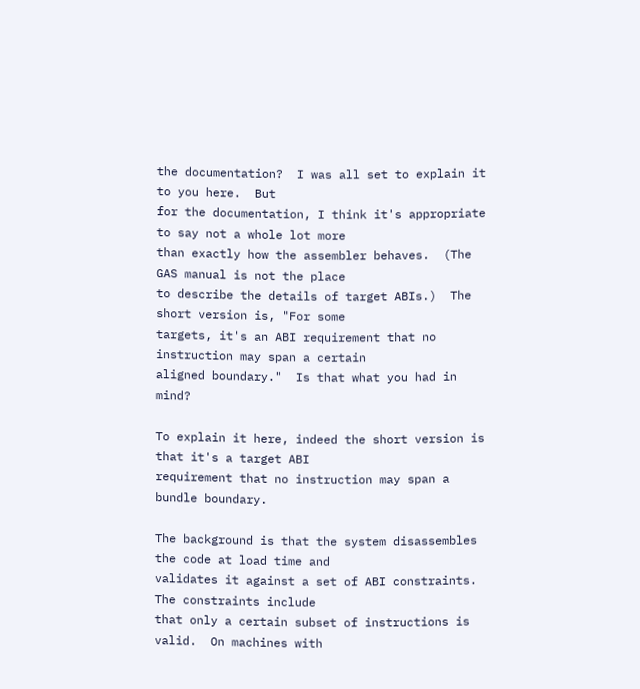the documentation?  I was all set to explain it to you here.  But
for the documentation, I think it's appropriate to say not a whole lot more
than exactly how the assembler behaves.  (The GAS manual is not the place
to describe the details of target ABIs.)  The short version is, "For some
targets, it's an ABI requirement that no instruction may span a certain
aligned boundary."  Is that what you had in mind?

To explain it here, indeed the short version is that it's a target ABI
requirement that no instruction may span a bundle boundary.

The background is that the system disassembles the code at load time and
validates it against a set of ABI constraints.  The constraints include
that only a certain subset of instructions is valid.  On machines with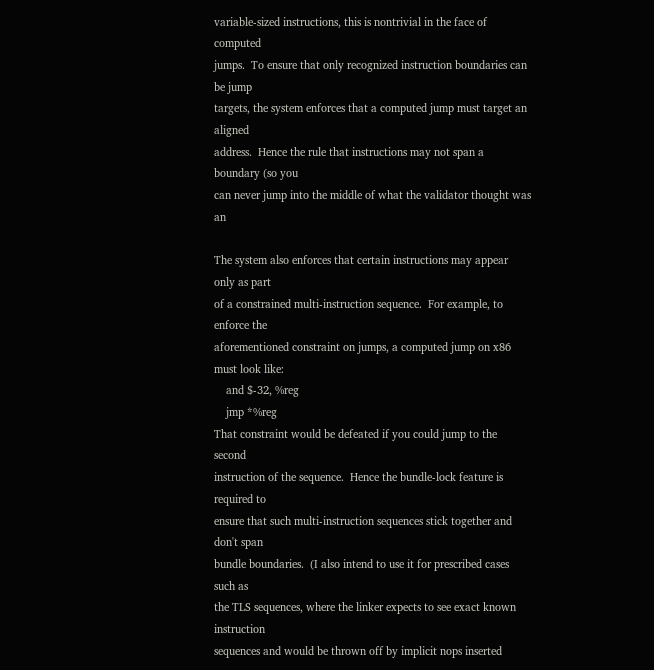variable-sized instructions, this is nontrivial in the face of computed
jumps.  To ensure that only recognized instruction boundaries can be jump
targets, the system enforces that a computed jump must target an aligned
address.  Hence the rule that instructions may not span a boundary (so you
can never jump into the middle of what the validator thought was an

The system also enforces that certain instructions may appear only as part
of a constrained multi-instruction sequence.  For example, to enforce the
aforementioned constraint on jumps, a computed jump on x86 must look like:
    and $-32, %reg
    jmp *%reg
That constraint would be defeated if you could jump to the second
instruction of the sequence.  Hence the bundle-lock feature is required to
ensure that such multi-instruction sequences stick together and don't span
bundle boundaries.  (I also intend to use it for prescribed cases such as
the TLS sequences, where the linker expects to see exact known instruction
sequences and would be thrown off by implicit nops inserted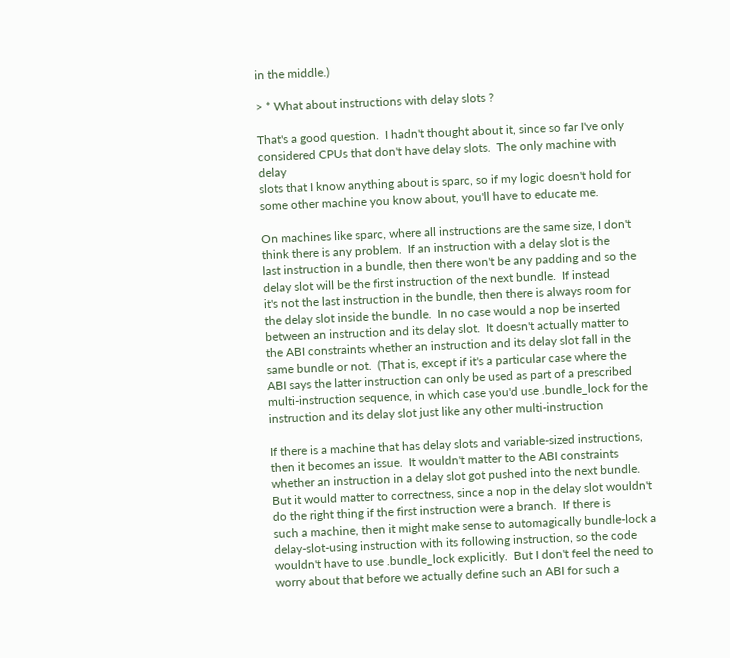in the middle.)

> * What about instructions with delay slots ?

That's a good question.  I hadn't thought about it, since so far I've only
considered CPUs that don't have delay slots.  The only machine with delay
slots that I know anything about is sparc, so if my logic doesn't hold for
some other machine you know about, you'll have to educate me.

On machines like sparc, where all instructions are the same size, I don't
think there is any problem.  If an instruction with a delay slot is the
last instruction in a bundle, then there won't be any padding and so the
delay slot will be the first instruction of the next bundle.  If instead
it's not the last instruction in the bundle, then there is always room for
the delay slot inside the bundle.  In no case would a nop be inserted
between an instruction and its delay slot.  It doesn't actually matter to
the ABI constraints whether an instruction and its delay slot fall in the
same bundle or not.  (That is, except if it's a particular case where the
ABI says the latter instruction can only be used as part of a prescribed
multi-instruction sequence, in which case you'd use .bundle_lock for the
instruction and its delay slot just like any other multi-instruction

If there is a machine that has delay slots and variable-sized instructions,
then it becomes an issue.  It wouldn't matter to the ABI constraints
whether an instruction in a delay slot got pushed into the next bundle.
But it would matter to correctness, since a nop in the delay slot wouldn't
do the right thing if the first instruction were a branch.  If there is
such a machine, then it might make sense to automagically bundle-lock a
delay-slot-using instruction with its following instruction, so the code
wouldn't have to use .bundle_lock explicitly.  But I don't feel the need to
worry about that before we actually define such an ABI for such a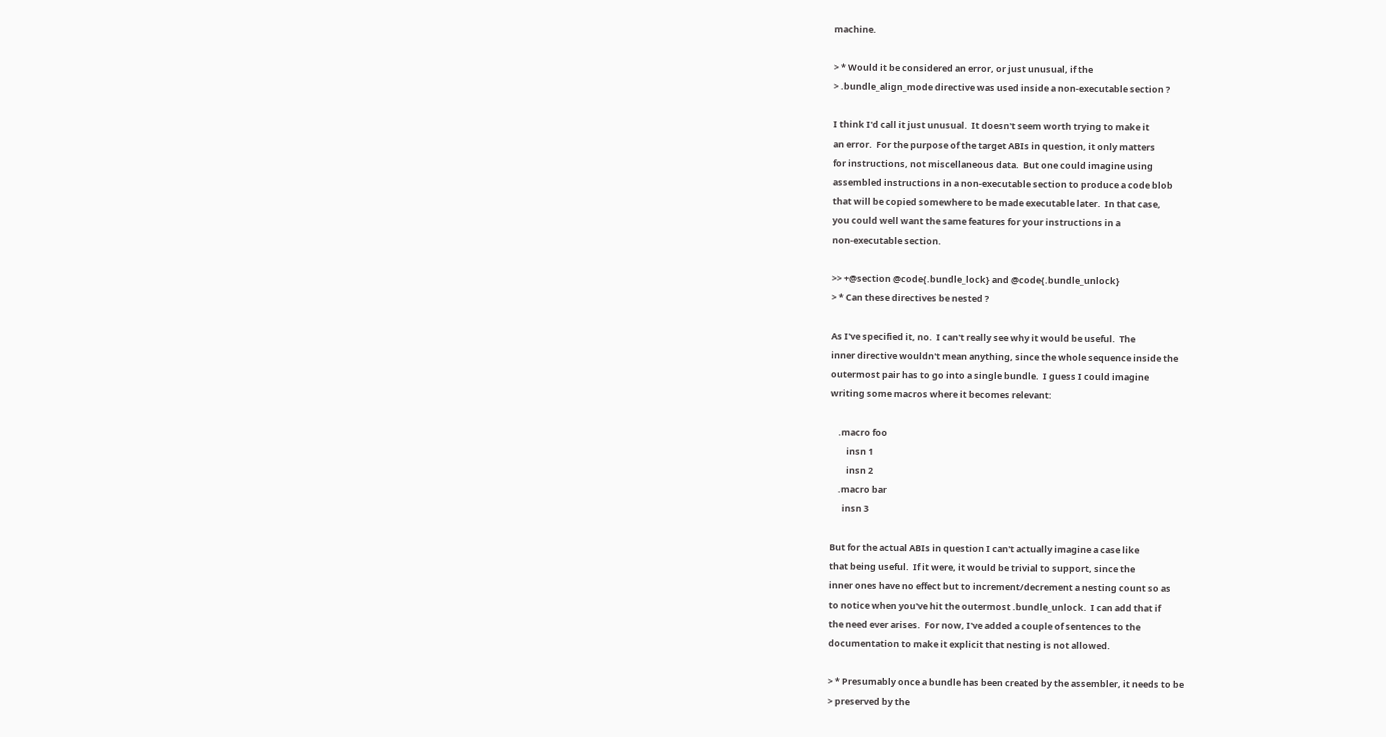machine.

> * Would it be considered an error, or just unusual, if the
> .bundle_align_mode directive was used inside a non-executable section ?

I think I'd call it just unusual.  It doesn't seem worth trying to make it
an error.  For the purpose of the target ABIs in question, it only matters
for instructions, not miscellaneous data.  But one could imagine using
assembled instructions in a non-executable section to produce a code blob
that will be copied somewhere to be made executable later.  In that case,
you could well want the same features for your instructions in a
non-executable section.

>> +@section @code{.bundle_lock} and @code{.bundle_unlock}
> * Can these directives be nested ?

As I've specified it, no.  I can't really see why it would be useful.  The
inner directive wouldn't mean anything, since the whole sequence inside the
outermost pair has to go into a single bundle.  I guess I could imagine
writing some macros where it becomes relevant:

    .macro foo
        insn 1
        insn 2
    .macro bar
      insn 3

But for the actual ABIs in question I can't actually imagine a case like
that being useful.  If it were, it would be trivial to support, since the
inner ones have no effect but to increment/decrement a nesting count so as
to notice when you've hit the outermost .bundle_unlock.  I can add that if
the need ever arises.  For now, I've added a couple of sentences to the
documentation to make it explicit that nesting is not allowed.

> * Presumably once a bundle has been created by the assembler, it needs to be
> preserved by the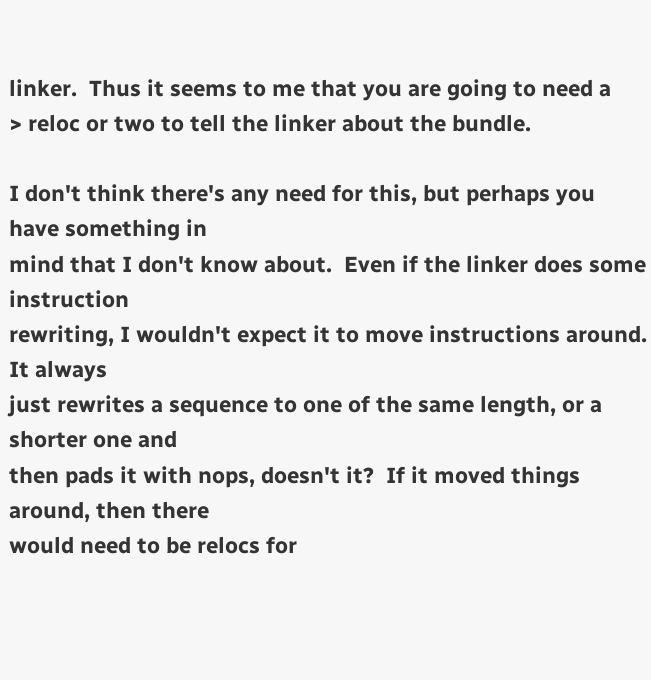linker.  Thus it seems to me that you are going to need a
> reloc or two to tell the linker about the bundle.

I don't think there's any need for this, but perhaps you have something in
mind that I don't know about.  Even if the linker does some instruction
rewriting, I wouldn't expect it to move instructions around.  It always
just rewrites a sequence to one of the same length, or a shorter one and
then pads it with nops, doesn't it?  If it moved things around, then there
would need to be relocs for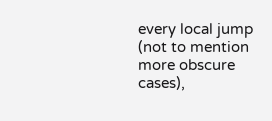every local jump (not to mention more obscure
cases),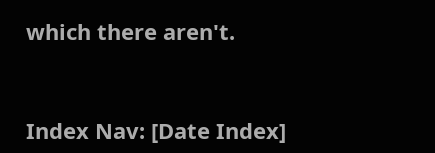which there aren't.


Index Nav: [Date Index]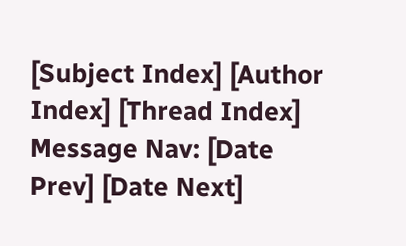[Subject Index] [Author Index] [Thread Index]
Message Nav: [Date Prev] [Date Next]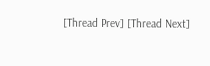[Thread Prev] [Thread Next]